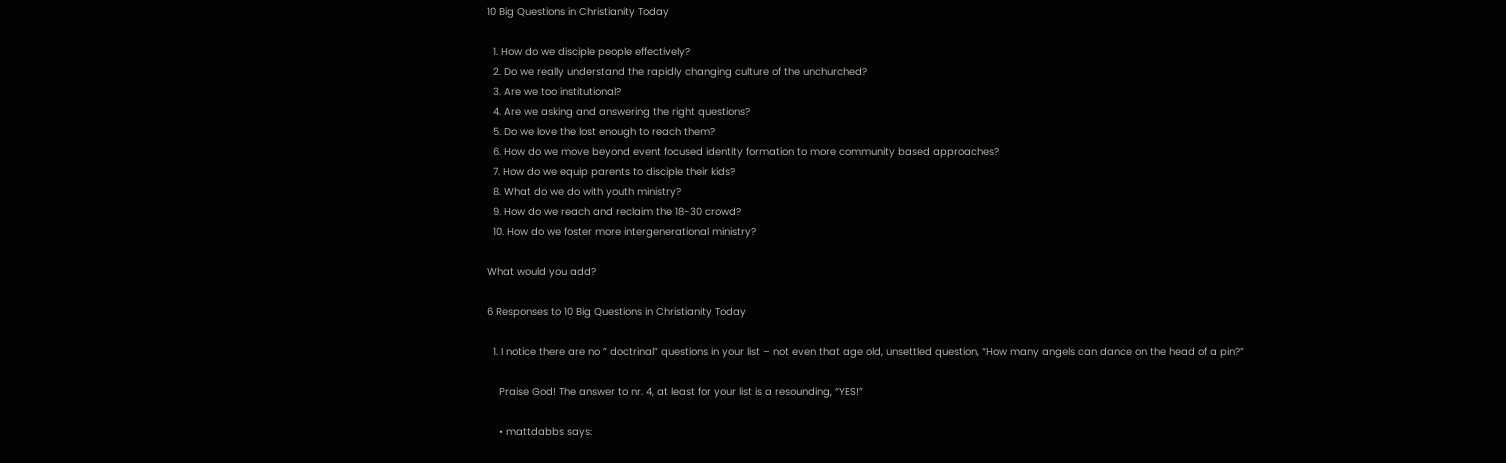10 Big Questions in Christianity Today

  1. How do we disciple people effectively?
  2. Do we really understand the rapidly changing culture of the unchurched?
  3. Are we too institutional?
  4. Are we asking and answering the right questions?
  5. Do we love the lost enough to reach them?
  6. How do we move beyond event focused identity formation to more community based approaches?
  7. How do we equip parents to disciple their kids?
  8. What do we do with youth ministry?
  9. How do we reach and reclaim the 18-30 crowd?
  10. How do we foster more intergenerational ministry?

What would you add?

6 Responses to 10 Big Questions in Christianity Today

  1. I notice there are no ” doctrinal” questions in your list – not even that age old, unsettled question, “How many angels can dance on the head of a pin?”

    Praise God! The answer to nr. 4, at least for your list is a resounding, “YES!”

    • mattdabbs says: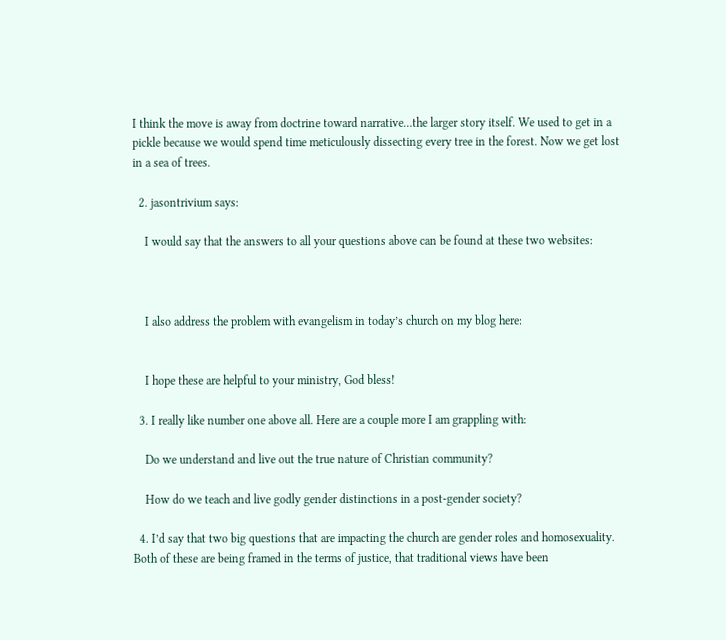I think the move is away from doctrine toward narrative…the larger story itself. We used to get in a pickle because we would spend time meticulously dissecting every tree in the forest. Now we get lost in a sea of trees.

  2. jasontrivium says:

    I would say that the answers to all your questions above can be found at these two websites:



    I also address the problem with evangelism in today’s church on my blog here:


    I hope these are helpful to your ministry, God bless!

  3. I really like number one above all. Here are a couple more I am grappling with:

    Do we understand and live out the true nature of Christian community?

    How do we teach and live godly gender distinctions in a post-gender society?

  4. I’d say that two big questions that are impacting the church are gender roles and homosexuality. Both of these are being framed in the terms of justice, that traditional views have been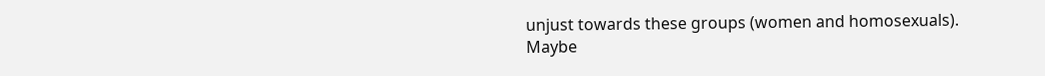unjust towards these groups (women and homosexuals). Maybe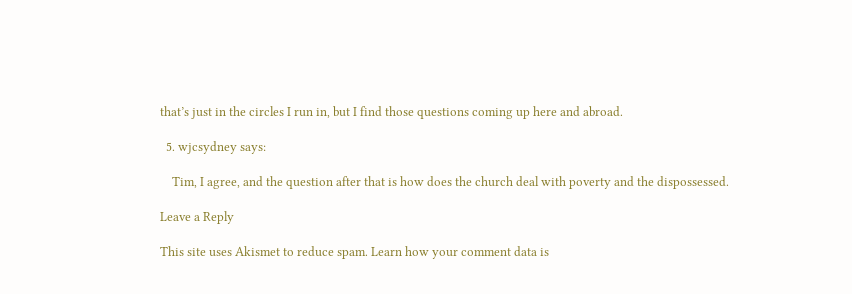that’s just in the circles I run in, but I find those questions coming up here and abroad.

  5. wjcsydney says:

    Tim, I agree, and the question after that is how does the church deal with poverty and the dispossessed.

Leave a Reply

This site uses Akismet to reduce spam. Learn how your comment data is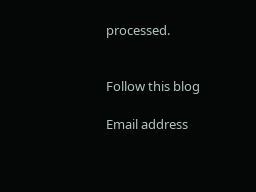processed.


Follow this blog

Email address